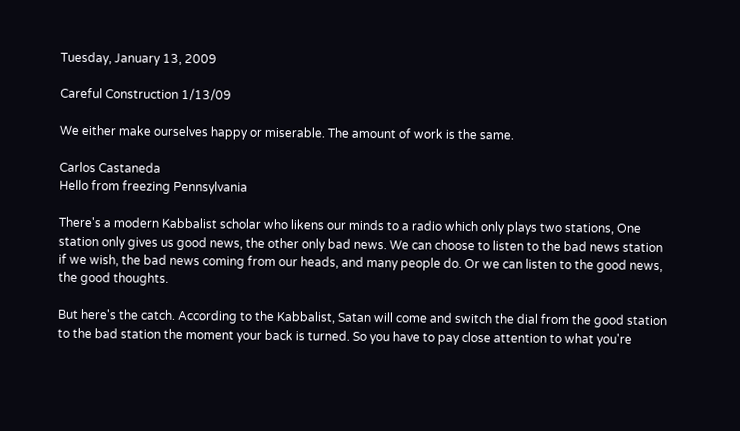Tuesday, January 13, 2009

Careful Construction 1/13/09

We either make ourselves happy or miserable. The amount of work is the same.

Carlos Castaneda
Hello from freezing Pennsylvania

There's a modern Kabbalist scholar who likens our minds to a radio which only plays two stations, One station only gives us good news, the other only bad news. We can choose to listen to the bad news station if we wish, the bad news coming from our heads, and many people do. Or we can listen to the good news, the good thoughts.

But here's the catch. According to the Kabbalist, Satan will come and switch the dial from the good station to the bad station the moment your back is turned. So you have to pay close attention to what you're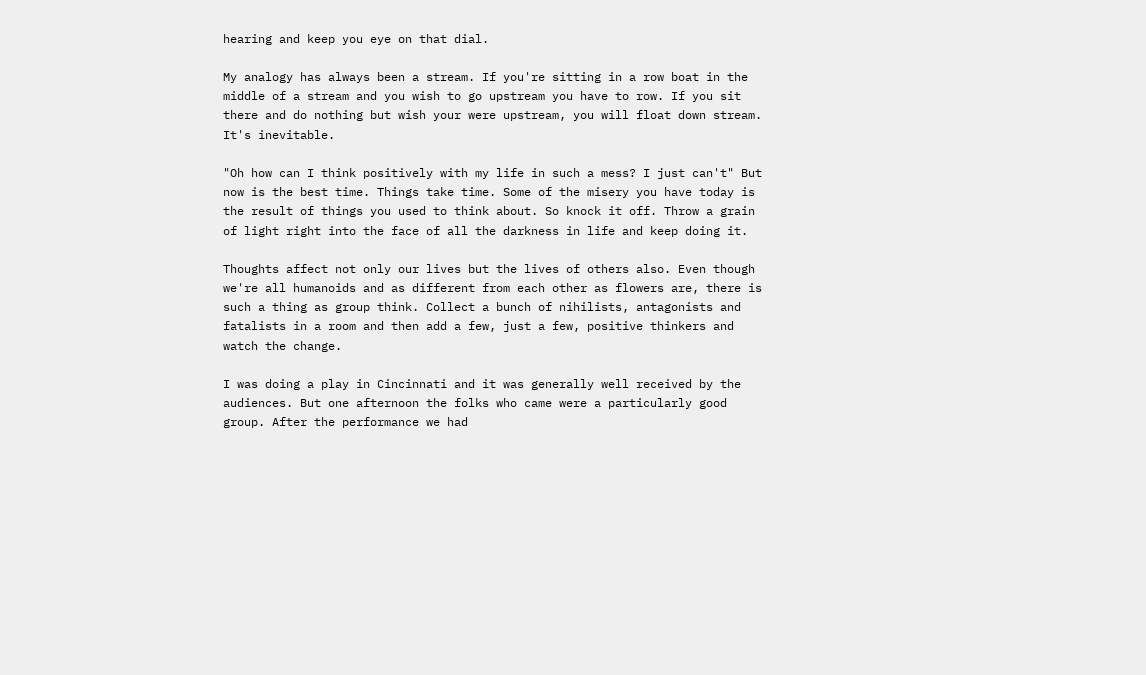hearing and keep you eye on that dial.

My analogy has always been a stream. If you're sitting in a row boat in the middle of a stream and you wish to go upstream you have to row. If you sit there and do nothing but wish your were upstream, you will float down stream. It's inevitable.

"Oh how can I think positively with my life in such a mess? I just can't" But now is the best time. Things take time. Some of the misery you have today is the result of things you used to think about. So knock it off. Throw a grain of light right into the face of all the darkness in life and keep doing it.

Thoughts affect not only our lives but the lives of others also. Even though we're all humanoids and as different from each other as flowers are, there is such a thing as group think. Collect a bunch of nihilists, antagonists and fatalists in a room and then add a few, just a few, positive thinkers and watch the change.

I was doing a play in Cincinnati and it was generally well received by the audiences. But one afternoon the folks who came were a particularly good group. After the performance we had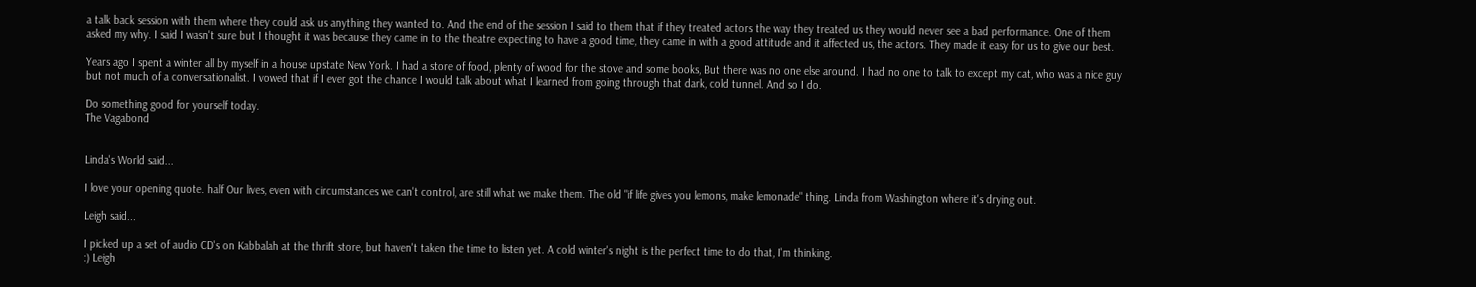a talk back session with them where they could ask us anything they wanted to. And the end of the session I said to them that if they treated actors the way they treated us they would never see a bad performance. One of them asked my why. I said I wasn't sure but I thought it was because they came in to the theatre expecting to have a good time, they came in with a good attitude and it affected us, the actors. They made it easy for us to give our best.

Years ago I spent a winter all by myself in a house upstate New York. I had a store of food, plenty of wood for the stove and some books, But there was no one else around. I had no one to talk to except my cat, who was a nice guy but not much of a conversationalist. I vowed that if I ever got the chance I would talk about what I learned from going through that dark, cold tunnel. And so I do.

Do something good for yourself today.
The Vagabond


Linda's World said...

I love your opening quote. half Our lives, even with circumstances we can't control, are still what we make them. The old "if life gives you lemons, make lemonade" thing. Linda from Washington where it's drying out.

Leigh said...

I picked up a set of audio CD's on Kabbalah at the thrift store, but haven't taken the time to listen yet. A cold winter's night is the perfect time to do that, I'm thinking.
:) Leigh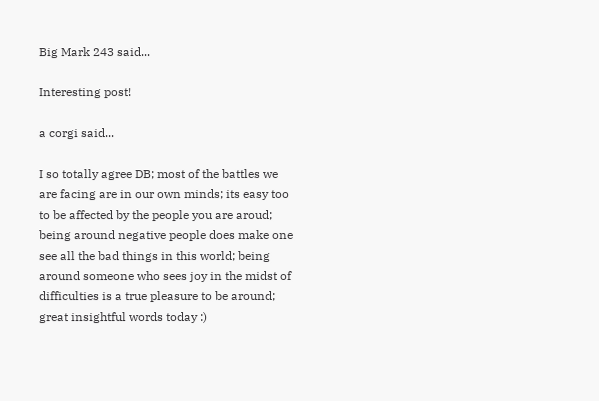Big Mark 243 said...

Interesting post!

a corgi said...

I so totally agree DB; most of the battles we are facing are in our own minds; its easy too to be affected by the people you are aroud; being around negative people does make one see all the bad things in this world; being around someone who sees joy in the midst of difficulties is a true pleasure to be around; great insightful words today :)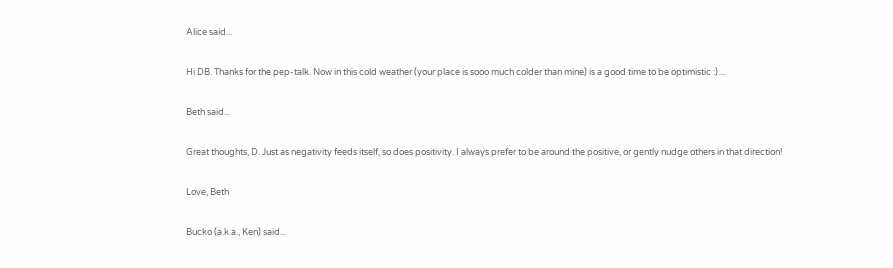Alice said...

Hi DB. Thanks for the pep-talk. Now in this cold weather (your place is sooo much colder than mine) is a good time to be optimistic :)....

Beth said...

Great thoughts, D. Just as negativity feeds itself, so does positivity. I always prefer to be around the positive, or gently nudge others in that direction!

Love, Beth

Bucko (a.k.a., Ken) said...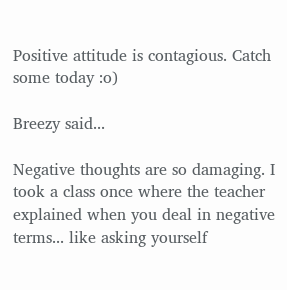Positive attitude is contagious. Catch some today :o)

Breezy said...

Negative thoughts are so damaging. I took a class once where the teacher explained when you deal in negative terms... like asking yourself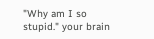"Why am I so stupid." your brain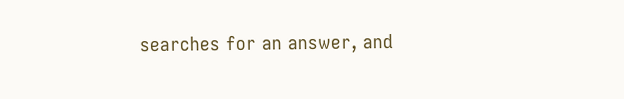searches for an answer, and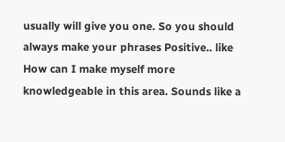usually will give you one. So you should always make your phrases Positive.. like How can I make myself more knowledgeable in this area. Sounds like a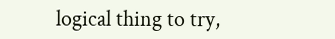logical thing to try,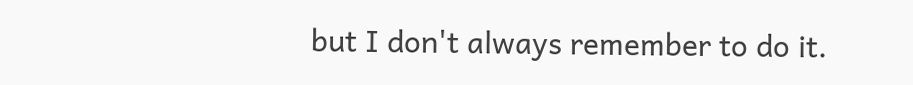but I don't always remember to do it.